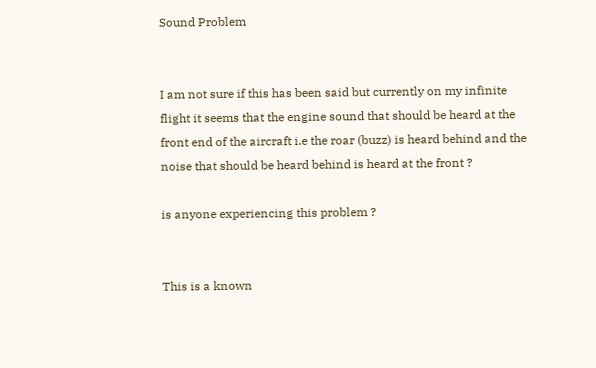Sound Problem


I am not sure if this has been said but currently on my infinite flight it seems that the engine sound that should be heard at the front end of the aircraft i.e the roar (buzz) is heard behind and the noise that should be heard behind is heard at the front ?

is anyone experiencing this problem ?


This is a known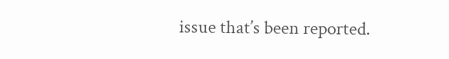issue that’s been reported.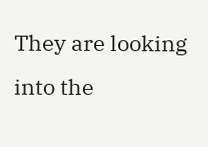They are looking into the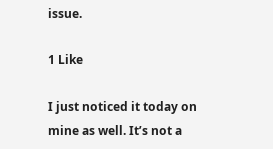issue.

1 Like

I just noticed it today on mine as well. It’s not a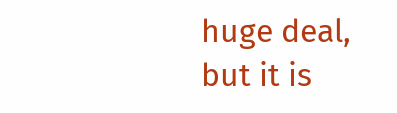huge deal, but it is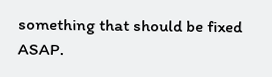something that should be fixed ASAP.